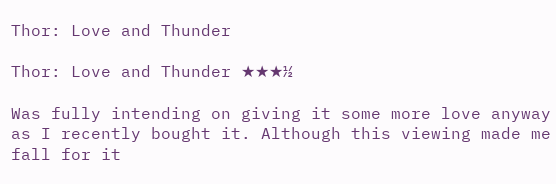Thor: Love and Thunder

Thor: Love and Thunder ★★★½

Was fully intending on giving it some more love anyway as I recently bought it. Although this viewing made me fall for it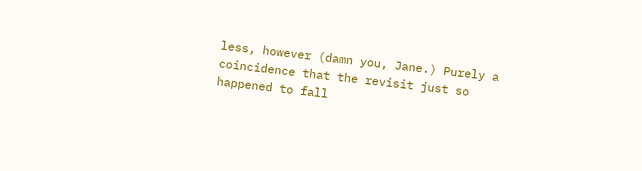less, however (damn you, Jane.) Purely a coincidence that the revisit just so happened to fall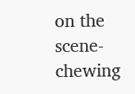on the scene-chewing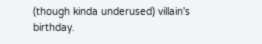(though kinda underused) villain's birthday.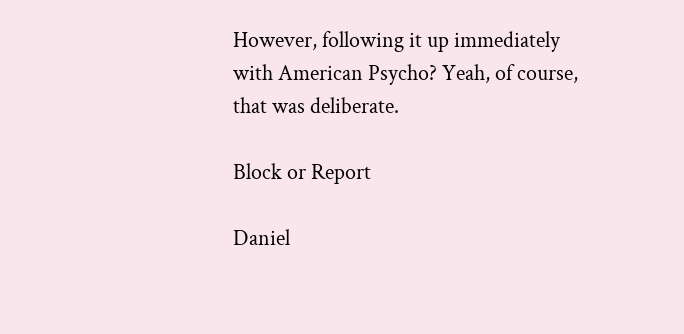However, following it up immediately with American Psycho? Yeah, of course, that was deliberate.

Block or Report

Daniel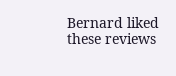Bernard liked these reviews